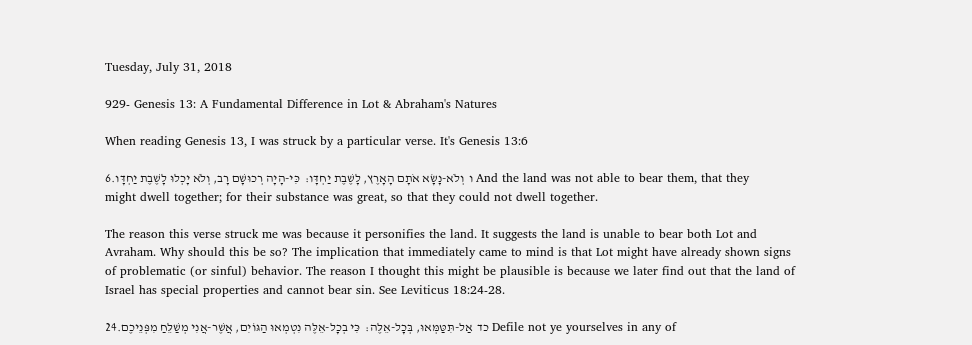Tuesday, July 31, 2018

929- Genesis 13: A Fundamental Difference in Lot & Abraham's Natures

When reading Genesis 13, I was struck by a particular verse. It's Genesis 13:6

ו  וְלֹא-נָשָׂא אֹתָם הָאָרֶץ, לָשֶׁבֶת יַחְדָּו:  כִּי-הָיָה רְכוּשָׁם רָב, וְלֹא יָכְלוּ לָשֶׁבֶת יַחְדָּו.6 And the land was not able to bear them, that they might dwell together; for their substance was great, so that they could not dwell together.

The reason this verse struck me was because it personifies the land. It suggests the land is unable to bear both Lot and Avraham. Why should this be so? The implication that immediately came to mind is that Lot might have already shown signs of problematic (or sinful) behavior. The reason I thought this might be plausible is because we later find out that the land of Israel has special properties and cannot bear sin. See Leviticus 18:24-28.

כד  אַל-תִּטַּמְּאוּ, בְּכָל-אֵלֶּה:  כִּי בְכָל-אֵלֶּה נִטְמְאוּ הַגּוֹיִם, אֲשֶׁר-אֲנִי מְשַׁלֵּחַ מִפְּנֵיכֶם.24 Defile not ye yourselves in any of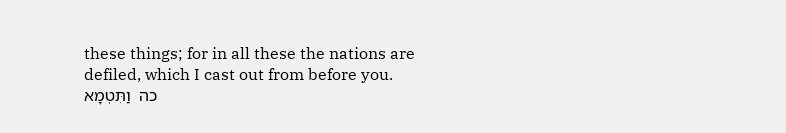these things; for in all these the nations are defiled, which I cast out from before you.
כה  וַתִּטְמָא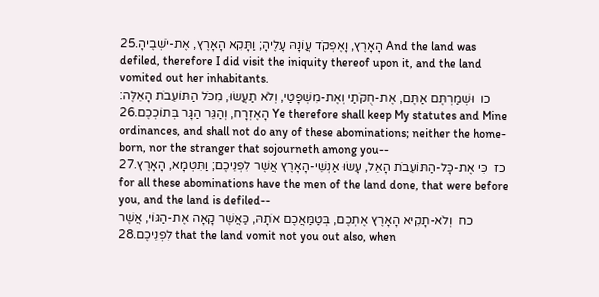הָאָרֶץ, וָאֶפְקֹד עֲוֺנָהּ עָלֶיהָ; וַתָּקִא הָאָרֶץ, אֶת-יֹשְׁבֶיהָ.25 And the land was defiled, therefore I did visit the iniquity thereof upon it, and the land vomited out her inhabitants.
כו  וּשְׁמַרְתֶּם אַתֶּם, אֶת-חֻקֹּתַי וְאֶת-מִשְׁפָּטַי, וְלֹא תַעֲשׂוּ, מִכֹּל הַתּוֹעֵבֹת הָאֵלֶּה:  הָאֶזְרָח, וְהַגֵּר הַגָּר בְּתוֹכְכֶם.26 Ye therefore shall keep My statutes and Mine ordinances, and shall not do any of these abominations; neither the home-born, nor the stranger that sojourneth among you--
כז  כִּי אֶת-כָּל-הַתּוֹעֵבֹת הָאֵל, עָשׂוּ אַנְשֵׁי-הָאָרֶץ אֲשֶׁר לִפְנֵיכֶם; וַתִּטְמָא, הָאָרֶץ.27 for all these abominations have the men of the land done, that were before you, and the land is defiled--
כח  וְלֹא-תָקִיא הָאָרֶץ אֶתְכֶם, בְּטַמַּאֲכֶם אֹתָהּ, כַּאֲשֶׁר קָאָה אֶת-הַגּוֹי, אֲשֶׁר לִפְנֵיכֶם.28 that the land vomit not you out also, when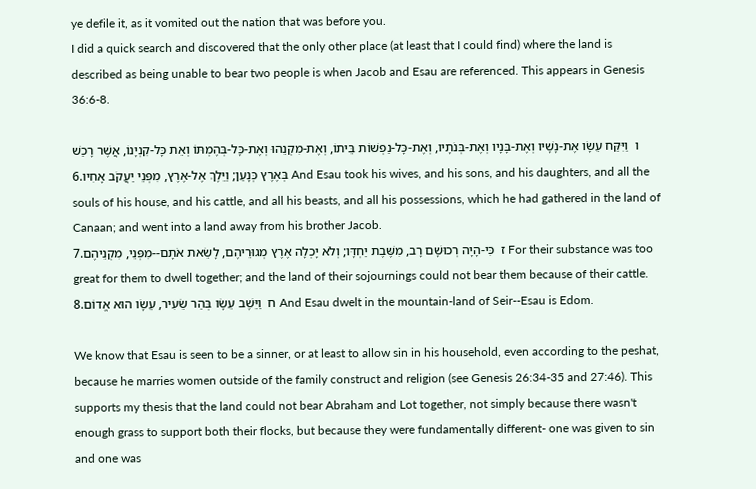ye defile it, as it vomited out the nation that was before you.
I did a quick search and discovered that the only other place (at least that I could find) where the land is described as being unable to bear two people is when Jacob and Esau are referenced. This appears in Genesis 36:6-8.

ו  וַיִּקַּח עֵשָׂו אֶת-נָשָׁיו וְאֶת-בָּנָיו וְאֶת-בְּנֹתָיו, וְאֶת-כָּל-נַפְשׁוֹת בֵּיתוֹ, וְאֶת-מִקְנֵהוּ וְאֶת-כָּל-בְּהֶמְתּוֹ וְאֵת כָּל-קִנְיָנוֹ, אֲשֶׁר רָכַשׁ בְּאֶרֶץ כְּנָעַן; וַיֵּלֶךְ אֶל-אֶרֶץ, מִפְּנֵי יַעֲקֹב אָחִיו.6 And Esau took his wives, and his sons, and his daughters, and all the souls of his house, and his cattle, and all his beasts, and all his possessions, which he had gathered in the land of Canaan; and went into a land away from his brother Jacob.
ז  כִּי-הָיָה רְכוּשָׁם רָב, מִשֶּׁבֶת יַחְדָּו; וְלֹא יָכְלָה אֶרֶץ מְגוּרֵיהֶם, לָשֵׂאת אֹתָם--מִפְּנֵי, מִקְנֵיהֶם.7 For their substance was too great for them to dwell together; and the land of their sojournings could not bear them because of their cattle.
ח  וַיֵּשֶׁב עֵשָׂו בְּהַר שֵׂעִיר, עֵשָׂו הוּא אֱדוֹם.8 And Esau dwelt in the mountain-land of Seir--Esau is Edom.

We know that Esau is seen to be a sinner, or at least to allow sin in his household, even according to the peshat, because he marries women outside of the family construct and religion (see Genesis 26:34-35 and 27:46). This supports my thesis that the land could not bear Abraham and Lot together, not simply because there wasn't enough grass to support both their flocks, but because they were fundamentally different- one was given to sin and one was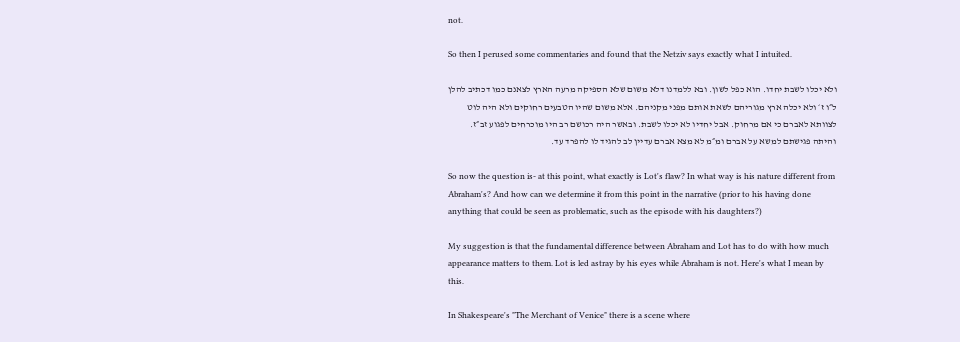not.

So then I perused some commentaries and found that the Netziv says exactly what I intuited.

ולא יכלו לשבת יחדו. הוא כפל לשון. ובא ללמדנו דלא משום שלא הספיקה מרעה הארץ לצאנם כמו דכתיב להלן ל״ו ז׳ ולא יכלה ארץ מגוריהם לשאת אותם מפני מקניהם. אלא משום שהיו הטבעים רחוקים ולא היה לוט לצוותא לאברם כי אם מרחוק. אבל יחדיו לא יכלו לשבת. ובאשר היה רכושם רב היו מוכרחים לפגוע זב״ז. והיתה פגישתם למשא על אברם ומ״מ לא מצא אברם עדיין לב להגיד לו להפרד עד.

So now the question is- at this point, what exactly is Lot's flaw? In what way is his nature different from Abraham's? And how can we determine it from this point in the narrative (prior to his having done anything that could be seen as problematic, such as the episode with his daughters?)

My suggestion is that the fundamental difference between Abraham and Lot has to do with how much appearance matters to them. Lot is led astray by his eyes while Abraham is not. Here's what I mean by this.

In Shakespeare's "The Merchant of Venice" there is a scene where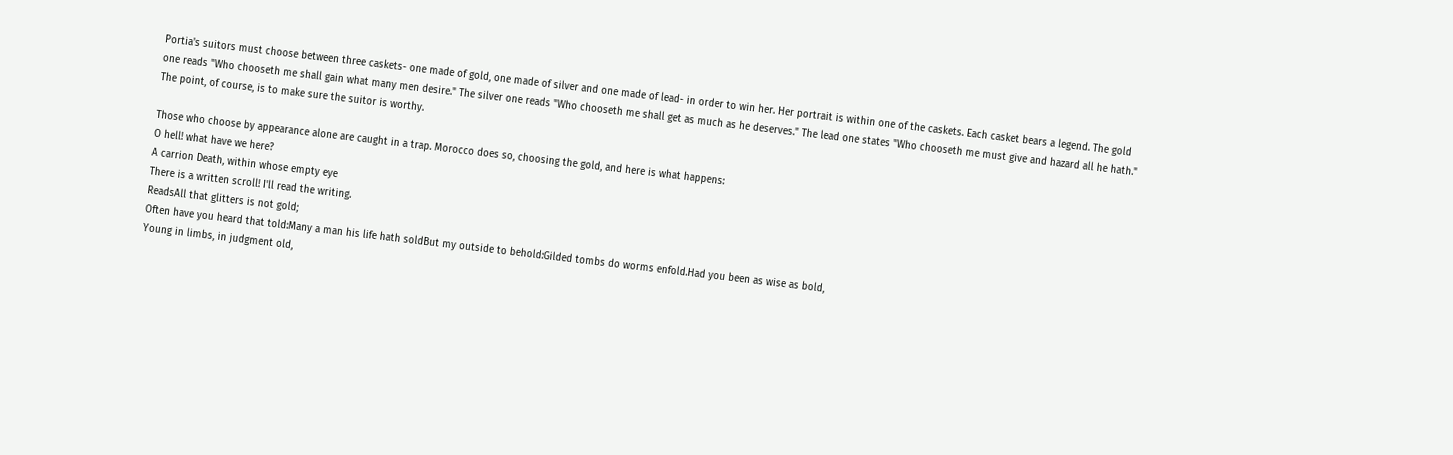Portia's suitors must choose between three caskets- one made of gold, one made of silver and one made of lead- in order to win her. Her portrait is within one of the caskets. Each casket bears a legend. The gold one reads "Who chooseth me shall gain what many men desire." The silver one reads "Who chooseth me shall get as much as he deserves." The lead one states "Who chooseth me must give and hazard all he hath." The point, of course, is to make sure the suitor is worthy.

Those who choose by appearance alone are caught in a trap. Morocco does so, choosing the gold, and here is what happens:
O hell! what have we here?
A carrion Death, within whose empty eye
There is a written scroll! I'll read the writing.
ReadsAll that glitters is not gold;
Often have you heard that told:Many a man his life hath soldBut my outside to behold:Gilded tombs do worms enfold.Had you been as wise as bold,
Young in limbs, in judgment old,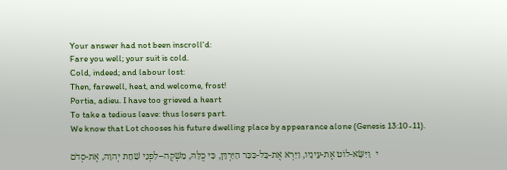Your answer had not been inscroll'd:
Fare you well; your suit is cold.
Cold, indeed; and labour lost:
Then, farewell, heat, and welcome, frost!
Portia, adieu. I have too grieved a heart
To take a tedious leave: thus losers part.
We know that Lot chooses his future dwelling place by appearance alone (Genesis 13:10-11).

י  וַיִּשָּׂא-לוֹט אֶת-עֵינָיו, וַיַּרְא אֶת-כָּל-כִּכַּר הַיַּרְדֵּן, כִּי כֻלָּהּ, מַשְׁקֶה--לִפְנֵי שַׁחֵת יְהוָה, אֶת-סְדֹם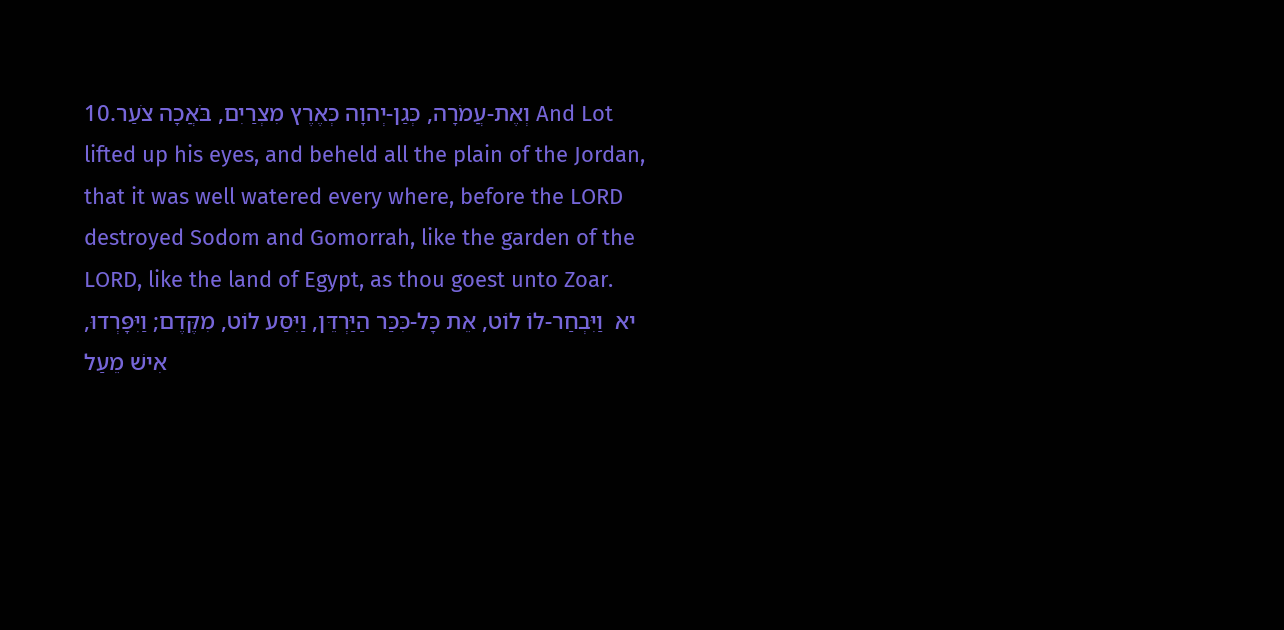וְאֶת-עֲמֹרָה, כְּגַן-יְהוָה כְּאֶרֶץ מִצְרַיִם, בֹּאֲכָה צֹעַר.10 And Lot lifted up his eyes, and beheld all the plain of the Jordan, that it was well watered every where, before the LORD destroyed Sodom and Gomorrah, like the garden of the LORD, like the land of Egypt, as thou goest unto Zoar.
יא  וַיִּבְחַר-לוֹ לוֹט, אֵת כָּל-כִּכַּר הַיַּרְדֵּן, וַיִּסַּע לוֹט, מִקֶּדֶם; וַיִּפָּרְדוּ, אִישׁ מֵעַל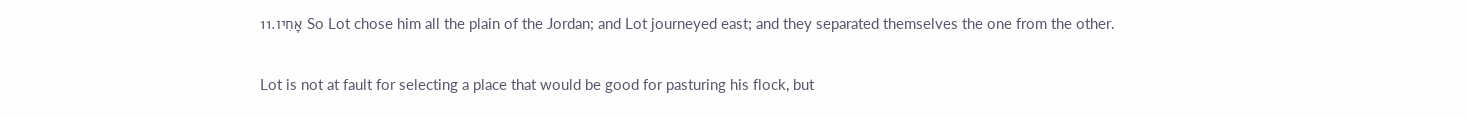אָחִיו.11 So Lot chose him all the plain of the Jordan; and Lot journeyed east; and they separated themselves the one from the other.

Lot is not at fault for selecting a place that would be good for pasturing his flock, but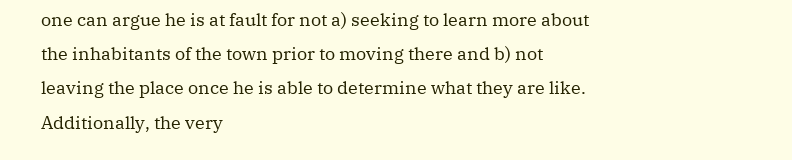one can argue he is at fault for not a) seeking to learn more about the inhabitants of the town prior to moving there and b) not leaving the place once he is able to determine what they are like. Additionally, the very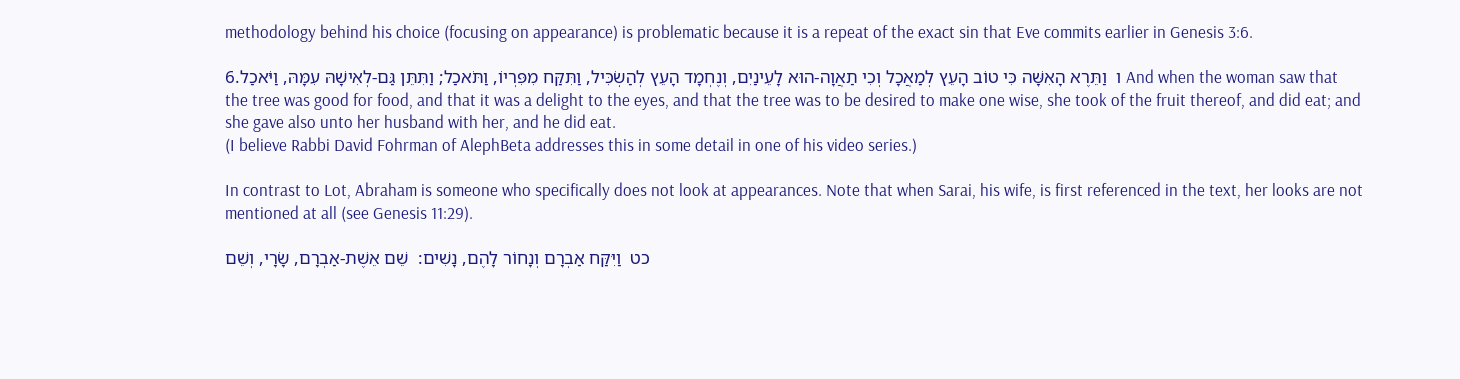methodology behind his choice (focusing on appearance) is problematic because it is a repeat of the exact sin that Eve commits earlier in Genesis 3:6.

ו  וַתֵּרֶא הָאִשָּׁה כִּי טוֹב הָעֵץ לְמַאֲכָל וְכִי תַאֲוָה-הוּא לָעֵינַיִם, וְנֶחְמָד הָעֵץ לְהַשְׂכִּיל, וַתִּקַּח מִפִּרְיוֹ, וַתֹּאכַל; וַתִּתֵּן גַּם-לְאִישָׁהּ עִמָּהּ, וַיֹּאכַל.6 And when the woman saw that the tree was good for food, and that it was a delight to the eyes, and that the tree was to be desired to make one wise, she took of the fruit thereof, and did eat; and she gave also unto her husband with her, and he did eat.
(I believe Rabbi David Fohrman of AlephBeta addresses this in some detail in one of his video series.)

In contrast to Lot, Abraham is someone who specifically does not look at appearances. Note that when Sarai, his wife, is first referenced in the text, her looks are not mentioned at all (see Genesis 11:29).

כט  וַיִּקַּח אַבְרָם וְנָחוֹר לָהֶם, נָשִׁים:  שֵׁם אֵשֶׁת-אַבְרָם, שָׂרָי, וְשֵׁם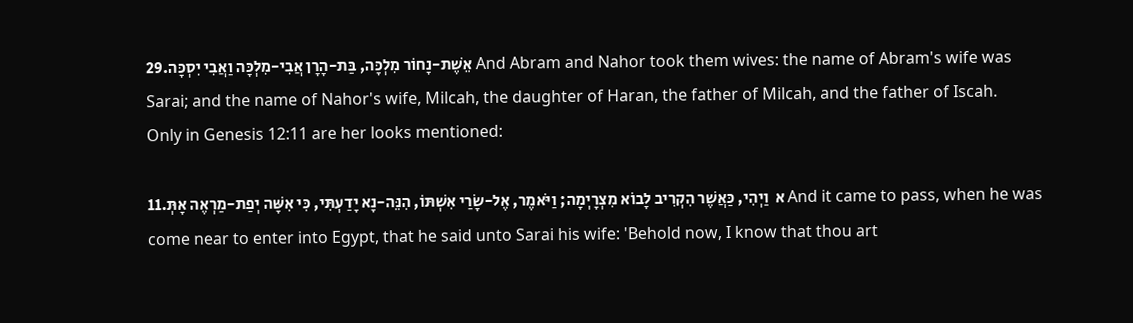אֵשֶׁת-נָחוֹר מִלְכָּה, בַּת-הָרָן אֲבִי-מִלְכָּה וַאֲבִי יִסְכָּה.29 And Abram and Nahor took them wives: the name of Abram's wife was Sarai; and the name of Nahor's wife, Milcah, the daughter of Haran, the father of Milcah, and the father of Iscah.
Only in Genesis 12:11 are her looks mentioned:

א  וַיְהִי, כַּאֲשֶׁר הִקְרִיב לָבוֹא מִצְרָיְמָה; וַיֹּאמֶר, אֶל-שָׂרַי אִשְׁתּוֹ, הִנֵּה-נָא יָדַעְתִּי, כִּי אִשָּׁה יְפַת-מַרְאֶה אָתְּ.11 And it came to pass, when he was come near to enter into Egypt, that he said unto Sarai his wife: 'Behold now, I know that thou art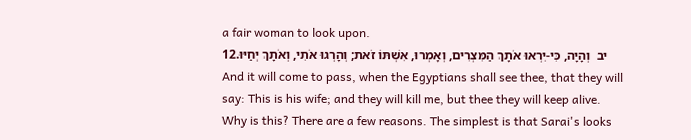a fair woman to look upon.
יב  וְהָיָה, כִּי-יִרְאוּ אֹתָךְ הַמִּצְרִים, וְאָמְרוּ, אִשְׁתּוֹ זֹאת; וְהָרְגוּ אֹתִי, וְאֹתָךְ יְחַיּוּ.12 And it will come to pass, when the Egyptians shall see thee, that they will say: This is his wife; and they will kill me, but thee they will keep alive.
Why is this? There are a few reasons. The simplest is that Sarai's looks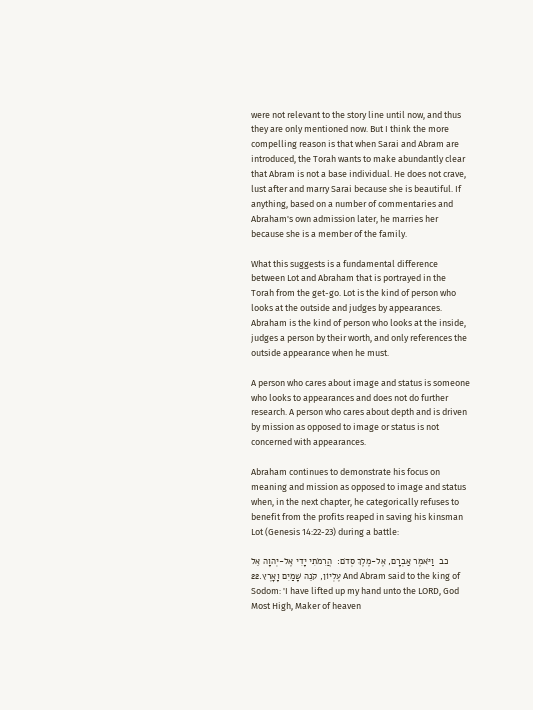were not relevant to the story line until now, and thus they are only mentioned now. But I think the more compelling reason is that when Sarai and Abram are introduced, the Torah wants to make abundantly clear that Abram is not a base individual. He does not crave, lust after and marry Sarai because she is beautiful. If anything, based on a number of commentaries and Abraham's own admission later, he marries her because she is a member of the family.

What this suggests is a fundamental difference between Lot and Abraham that is portrayed in the Torah from the get-go. Lot is the kind of person who looks at the outside and judges by appearances. Abraham is the kind of person who looks at the inside, judges a person by their worth, and only references the outside appearance when he must.

A person who cares about image and status is someone who looks to appearances and does not do further research. A person who cares about depth and is driven by mission as opposed to image or status is not concerned with appearances.

Abraham continues to demonstrate his focus on meaning and mission as opposed to image and status when, in the next chapter, he categorically refuses to benefit from the profits reaped in saving his kinsman Lot (Genesis 14:22-23) during a battle:

כב  וַיֹּאמֶר אַבְרָם, אֶל-מֶלֶךְ סְדֹם:  הֲרִמֹתִי יָדִי אֶל-יְהוָה אֵל עֶלְיוֹן, קֹנֵה שָׁמַיִם וָאָרֶץ.22 And Abram said to the king of Sodom: 'I have lifted up my hand unto the LORD, God Most High, Maker of heaven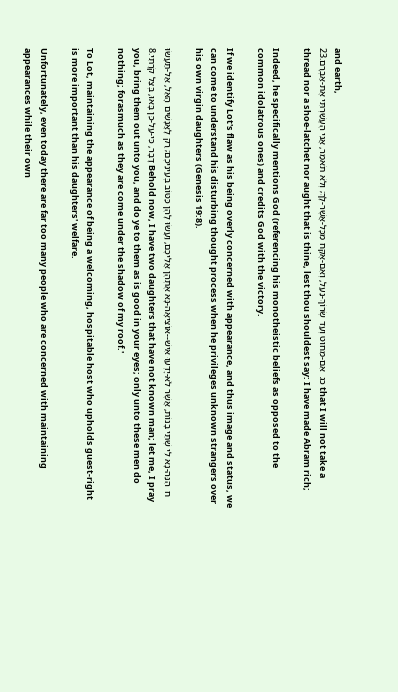and earth,
כג  אִם-מִחוּט וְעַד שְׂרוֹךְ-נַעַל, וְאִם-אֶקַּח מִכָּל-אֲשֶׁר-לָךְ; וְלֹא תֹאמַר, אֲנִי הֶעֱשַׁרְתִּי אֶת-אַבְרָם.23 that I will not take a thread nor a shoe-latchet nor aught that is thine, lest thou shouldest say: I have made Abram rich;

Indeed, he specifically mentions God (referencing his monotheistic beliefs as opposed to the common idolatrous ones) and credits God with the victory.

If we identify Lot's flaw as his being overly concerned with appearance, and thus image and status, we can come to understand his disturbing thought process when he privileges unknown strangers over his own virgin daughters (Genesis 19:8).

ח  הִנֵּה-נָא לִי שְׁתֵּי בָנוֹת, אֲשֶׁר לֹא-יָדְעוּ אִישׁ--אוֹצִיאָה-נָּא אֶתְהֶן אֲלֵיכֶם, וַעֲשׂוּ לָהֶן כַּטּוֹב בְּעֵינֵיכֶם; רַק לָאֲנָשִׁים הָאֵל, אַל-תַּעֲשׂוּ דָבָר, כִּי-עַל-כֵּן בָּאוּ, בְּצֵל קֹרָתִי.8 Behold now, I have two daughters that have not known man; let me, I pray you, bring them out unto you, and do ye to them as is good in your eyes; only unto these men do nothing; forasmuch as they are come under the shadow of my roof.'

To Lot, maintaining the appearance of being a welcoming, hospitable host who upholds guest-right is more important than his daughters' welfare.

Unfortunately, even today there are far too many people who are concerned with maintaining appearances while their own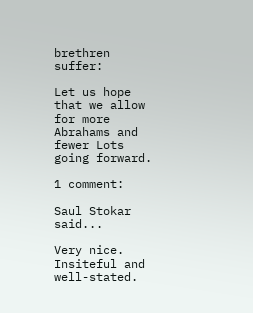brethren suffer:

Let us hope that we allow for more Abrahams and fewer Lots going forward.

1 comment:

Saul Stokar said...

Very nice. Insiteful and well-stated.